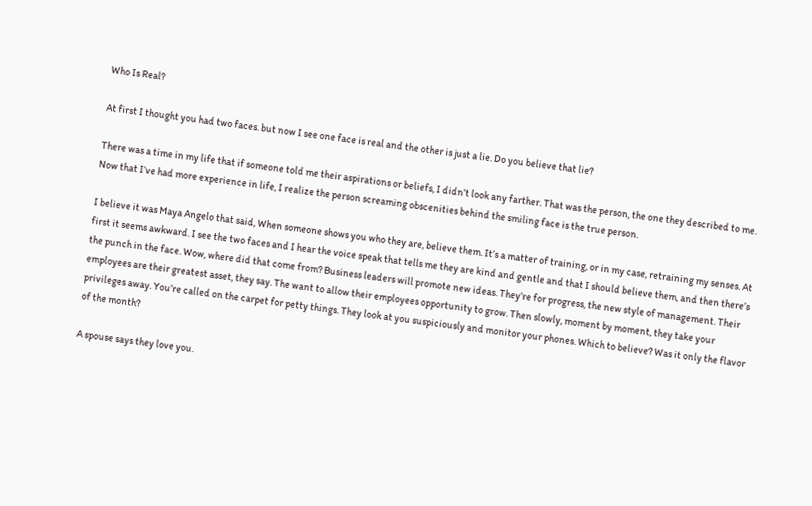Who Is Real?

At first I thought you had two faces. but now I see one face is real and the other is just a lie. Do you believe that lie?

There was a time in my life that if someone told me their aspirations or beliefs, I didn’t look any farther. That was the person, the one they described to me. Now that I’ve had more experience in life, I realize the person screaming obscenities behind the smiling face is the true person.

I believe it was Maya Angelo that said, When someone shows you who they are, believe them. It’s a matter of training, or in my case, retraining my senses. At first it seems awkward. I see the two faces and I hear the voice speak that tells me they are kind and gentle and that I should believe them, and then there’s the punch in the face. Wow, where did that come from? Business leaders will promote new ideas. They’re for progress, the new style of management. Their employees are their greatest asset, they say. The want to allow their employees opportunity to grow. Then slowly, moment by moment, they take your privileges away. You’re called on the carpet for petty things. They look at you suspiciously and monitor your phones. Which to believe? Was it only the flavor of the month?

A spouse says they love you.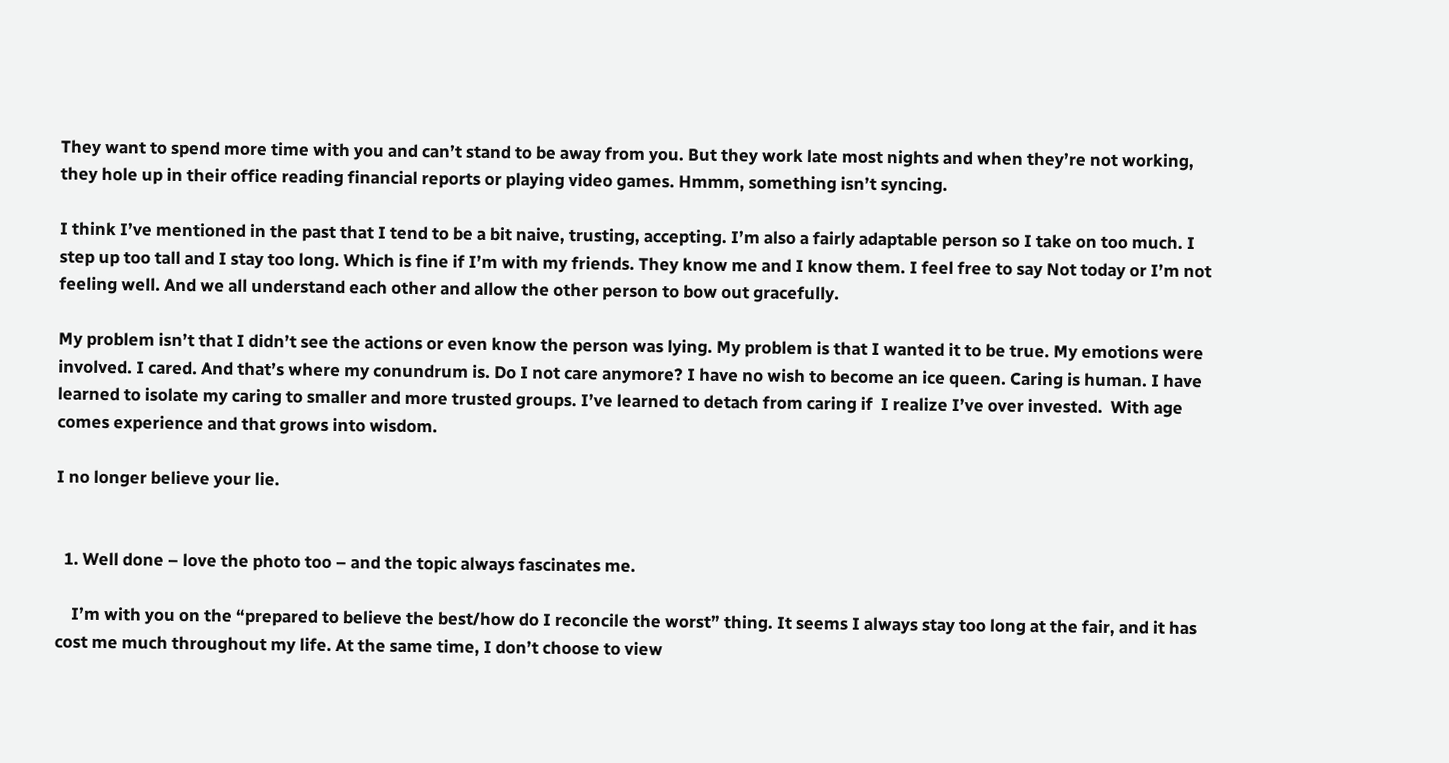They want to spend more time with you and can’t stand to be away from you. But they work late most nights and when they’re not working, they hole up in their office reading financial reports or playing video games. Hmmm, something isn’t syncing.

I think I’ve mentioned in the past that I tend to be a bit naive, trusting, accepting. I’m also a fairly adaptable person so I take on too much. I step up too tall and I stay too long. Which is fine if I’m with my friends. They know me and I know them. I feel free to say Not today or I’m not feeling well. And we all understand each other and allow the other person to bow out gracefully.

My problem isn’t that I didn’t see the actions or even know the person was lying. My problem is that I wanted it to be true. My emotions were involved. I cared. And that’s where my conundrum is. Do I not care anymore? I have no wish to become an ice queen. Caring is human. I have learned to isolate my caring to smaller and more trusted groups. I’ve learned to detach from caring if  I realize I’ve over invested.  With age comes experience and that grows into wisdom.

I no longer believe your lie.


  1. Well done – love the photo too – and the topic always fascinates me.

    I’m with you on the “prepared to believe the best/how do I reconcile the worst” thing. It seems I always stay too long at the fair, and it has cost me much throughout my life. At the same time, I don’t choose to view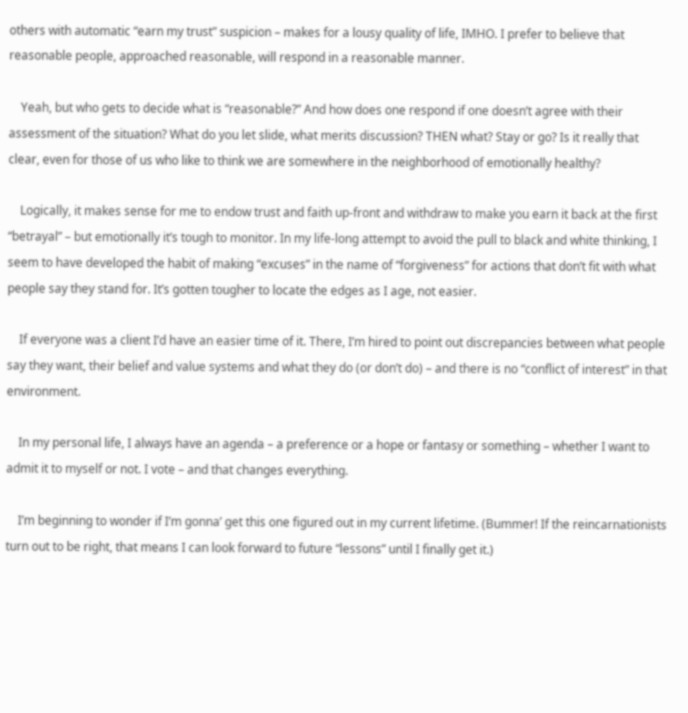others with automatic “earn my trust” suspicion – makes for a lousy quality of life, IMHO. I prefer to believe that reasonable people, approached reasonable, will respond in a reasonable manner.

    Yeah, but who gets to decide what is “reasonable?” And how does one respond if one doesn’t agree with their assessment of the situation? What do you let slide, what merits discussion? THEN what? Stay or go? Is it really that clear, even for those of us who like to think we are somewhere in the neighborhood of emotionally healthy?

    Logically, it makes sense for me to endow trust and faith up-front and withdraw to make you earn it back at the first “betrayal” – but emotionally it’s tough to monitor. In my life-long attempt to avoid the pull to black and white thinking, I seem to have developed the habit of making “excuses” in the name of “forgiveness” for actions that don’t fit with what people say they stand for. It’s gotten tougher to locate the edges as I age, not easier.

    If everyone was a client I’d have an easier time of it. There, I’m hired to point out discrepancies between what people say they want, their belief and value systems and what they do (or don’t do) – and there is no “conflict of interest” in that environment.

    In my personal life, I always have an agenda – a preference or a hope or fantasy or something – whether I want to admit it to myself or not. I vote – and that changes everything.

    I’m beginning to wonder if I’m gonna’ get this one figured out in my current lifetime. (Bummer! If the reincarnationists turn out to be right, that means I can look forward to future “lessons” until I finally get it.)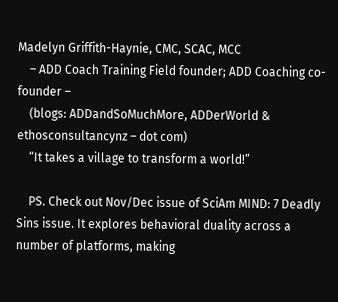Madelyn Griffith-Haynie, CMC, SCAC, MCC
    – ADD Coach Training Field founder; ADD Coaching co-founder –
    (blogs: ADDandSoMuchMore, ADDerWorld & ethosconsultancynz – dot com)
    “It takes a village to transform a world!”

    PS. Check out Nov/Dec issue of SciAm MIND: 7 Deadly Sins issue. It explores behavioral duality across a number of platforms, making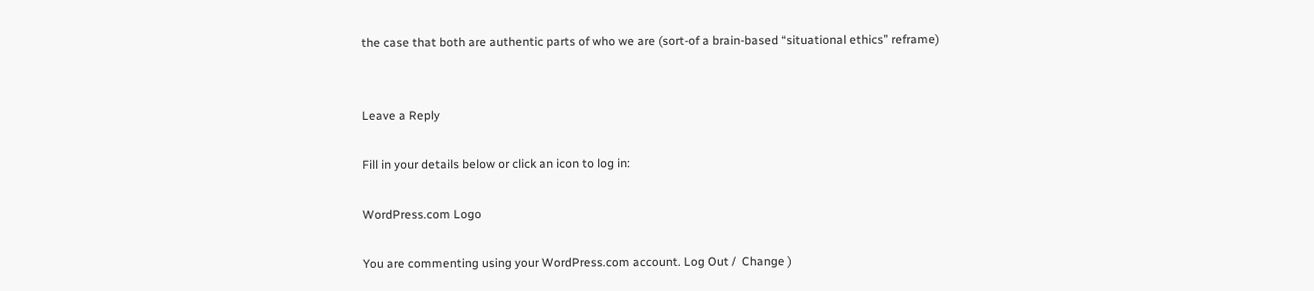the case that both are authentic parts of who we are (sort-of a brain-based “situational ethics” reframe)


Leave a Reply

Fill in your details below or click an icon to log in:

WordPress.com Logo

You are commenting using your WordPress.com account. Log Out /  Change )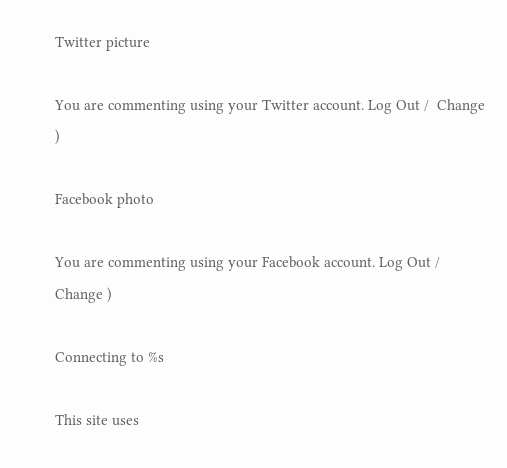Twitter picture

You are commenting using your Twitter account. Log Out /  Change )

Facebook photo

You are commenting using your Facebook account. Log Out /  Change )

Connecting to %s

This site uses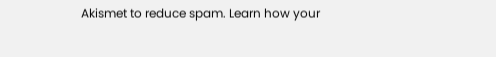Akismet to reduce spam. Learn how your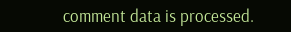comment data is processed.